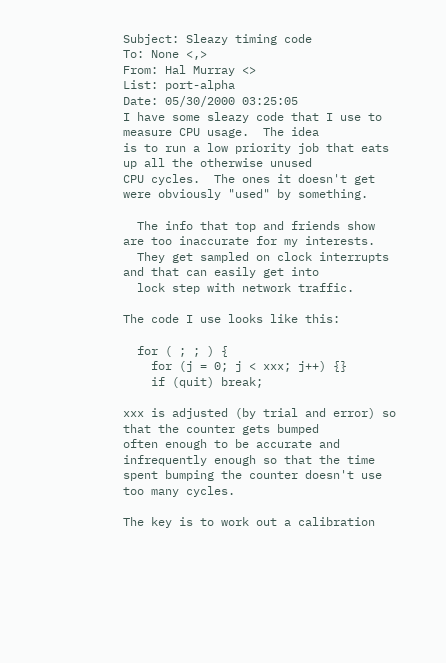Subject: Sleazy timing code
To: None <,>
From: Hal Murray <>
List: port-alpha
Date: 05/30/2000 03:25:05
I have some sleazy code that I use to measure CPU usage.  The idea
is to run a low priority job that eats up all the otherwise unused
CPU cycles.  The ones it doesn't get were obviously "used" by something.

  The info that top and friends show are too inaccurate for my interests.
  They get sampled on clock interrupts and that can easily get into
  lock step with network traffic.

The code I use looks like this:

  for ( ; ; ) {
    for (j = 0; j < xxx; j++) {}
    if (quit) break;

xxx is adjusted (by trial and error) so that the counter gets bumped
often enough to be accurate and infrequently enough so that the time
spent bumping the counter doesn't use too many cycles.

The key is to work out a calibration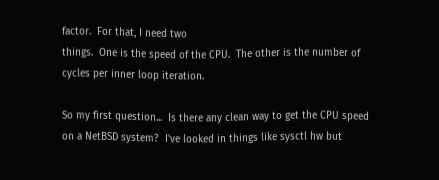factor.  For that, I need two
things.  One is the speed of the CPU.  The other is the number of
cycles per inner loop iteration.

So my first question...  Is there any clean way to get the CPU speed
on a NetBSD system?  I've looked in things like sysctl hw but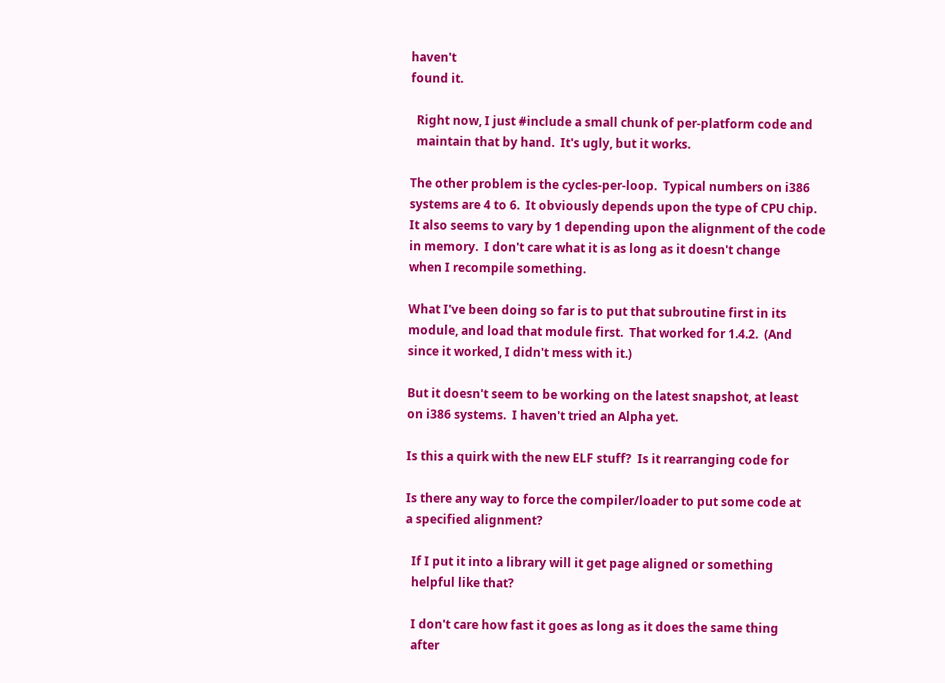haven't
found it.

  Right now, I just #include a small chunk of per-platform code and
  maintain that by hand.  It's ugly, but it works.

The other problem is the cycles-per-loop.  Typical numbers on i386
systems are 4 to 6.  It obviously depends upon the type of CPU chip.
It also seems to vary by 1 depending upon the alignment of the code
in memory.  I don't care what it is as long as it doesn't change
when I recompile something.

What I've been doing so far is to put that subroutine first in its
module, and load that module first.  That worked for 1.4.2.  (And
since it worked, I didn't mess with it.)

But it doesn't seem to be working on the latest snapshot, at least
on i386 systems.  I haven't tried an Alpha yet.

Is this a quirk with the new ELF stuff?  Is it rearranging code for

Is there any way to force the compiler/loader to put some code at
a specified alignment?

  If I put it into a library will it get page aligned or something
  helpful like that?

  I don't care how fast it goes as long as it does the same thing
  after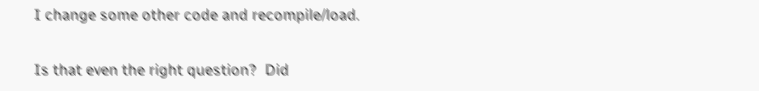I change some other code and recompile/load.

Is that even the right question?  Did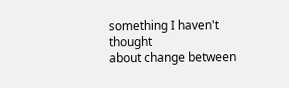something I haven't thought
about change between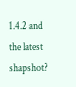1.4.2 and the latest shapshot?